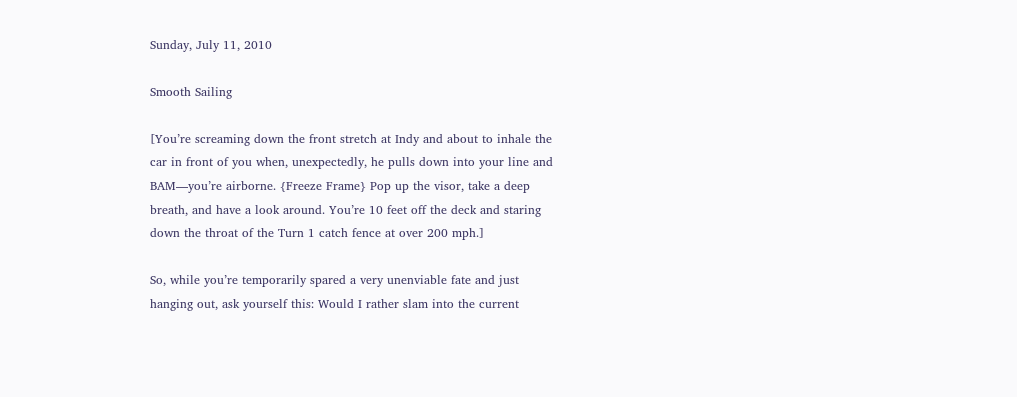Sunday, July 11, 2010

Smooth Sailing

[You’re screaming down the front stretch at Indy and about to inhale the car in front of you when, unexpectedly, he pulls down into your line and BAM—you’re airborne. {Freeze Frame} Pop up the visor, take a deep breath, and have a look around. You’re 10 feet off the deck and staring down the throat of the Turn 1 catch fence at over 200 mph.]

So, while you’re temporarily spared a very unenviable fate and just hanging out, ask yourself this: Would I rather slam into the current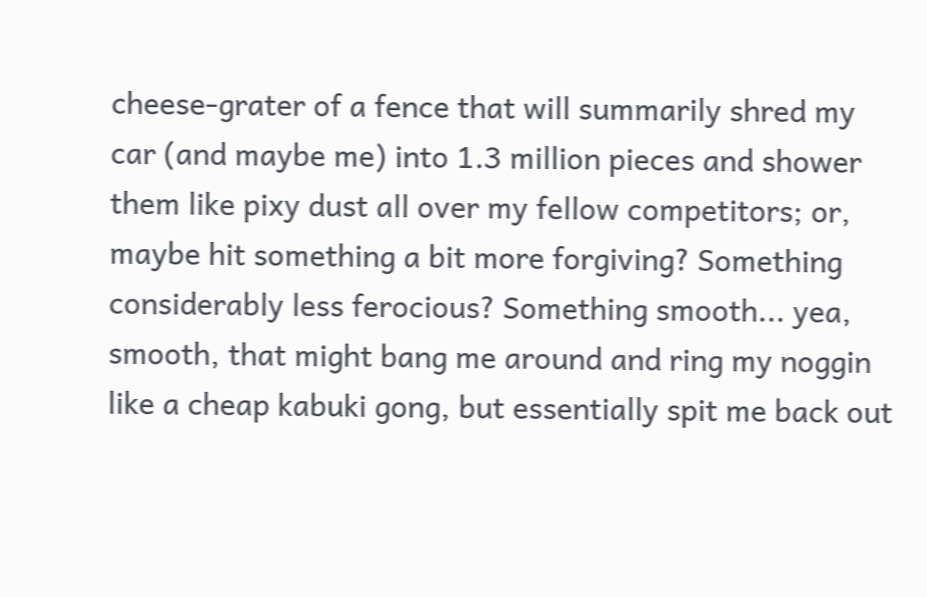cheese-grater of a fence that will summarily shred my car (and maybe me) into 1.3 million pieces and shower them like pixy dust all over my fellow competitors; or, maybe hit something a bit more forgiving? Something considerably less ferocious? Something smooth... yea, smooth, that might bang me around and ring my noggin like a cheap kabuki gong, but essentially spit me back out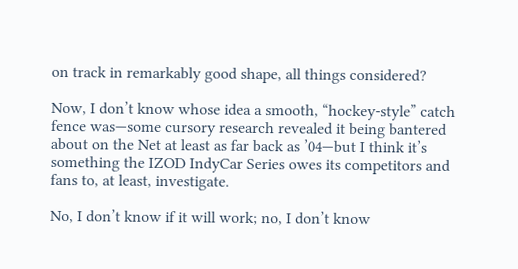on track in remarkably good shape, all things considered?

Now, I don’t know whose idea a smooth, “hockey-style” catch fence was—some cursory research revealed it being bantered about on the Net at least as far back as ’04—but I think it’s something the IZOD IndyCar Series owes its competitors and fans to, at least, investigate.

No, I don’t know if it will work; no, I don’t know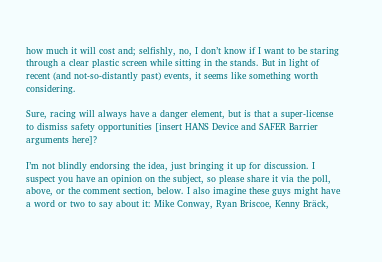how much it will cost and; selfishly, no, I don’t know if I want to be staring through a clear plastic screen while sitting in the stands. But in light of recent (and not-so-distantly past) events, it seems like something worth considering.

Sure, racing will always have a danger element, but is that a super-license to dismiss safety opportunities [insert HANS Device and SAFER Barrier arguments here]?

I’m not blindly endorsing the idea, just bringing it up for discussion. I suspect you have an opinion on the subject, so please share it via the poll, above, or the comment section, below. I also imagine these guys might have a word or two to say about it: Mike Conway, Ryan Briscoe, Kenny Bräck,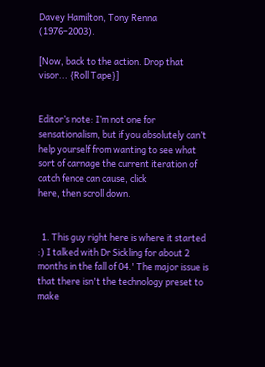Davey Hamilton, Tony Renna (1976–2003).

[Now, back to the action. Drop that visor... {Roll Tape}]


Editor’s note: I’m not one for sensationalism, but if you absolutely can’t help yourself from wanting to see what sort of carnage the current iteration of catch fence can cause, click
here, then scroll down.


  1. This guy right here is where it started :) I talked with Dr Sickling for about 2 months in the fall of 04.' The major issue is that there isn't the technology preset to make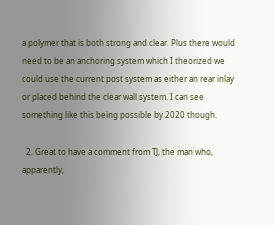a polymer that is both strong and clear. Plus there would need to be an anchoring system which I theorized we could use the current post system as either an rear inlay or placed behind the clear wall system. I can see something like this being possible by 2020 though.

  2. Great to have a comment from TJ, the man who, apparently,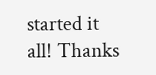started it all! Thanks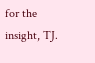for the insight, TJ.